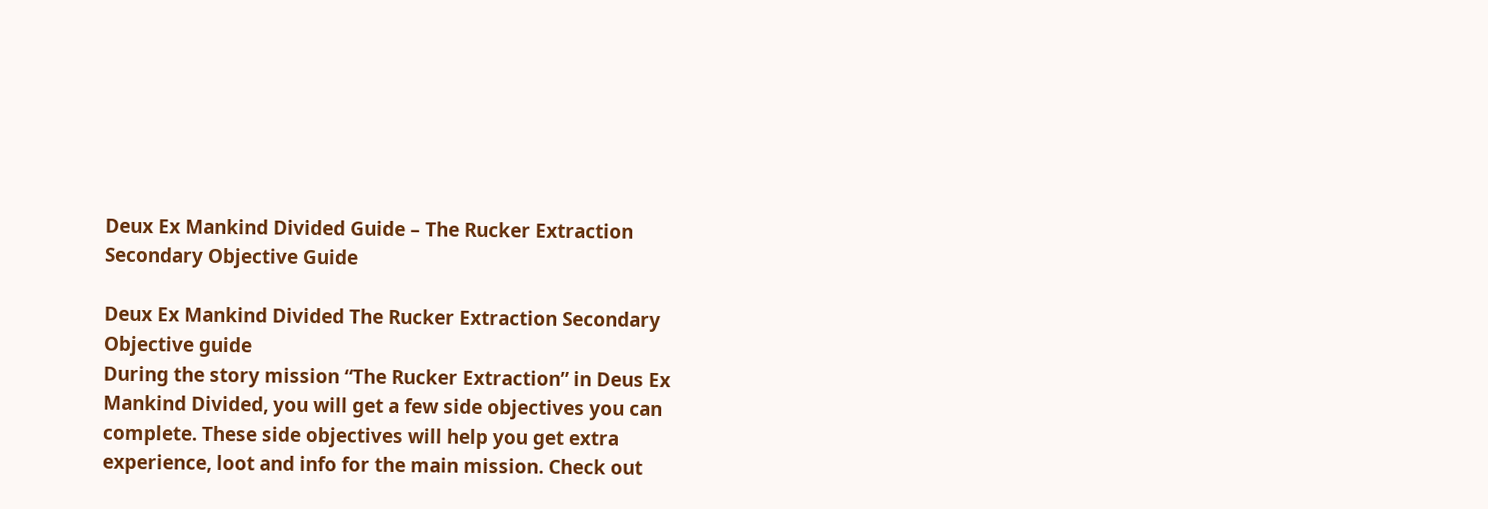Deux Ex Mankind Divided Guide – The Rucker Extraction Secondary Objective Guide

Deux Ex Mankind Divided The Rucker Extraction Secondary Objective guide
During the story mission “The Rucker Extraction” in Deus Ex Mankind Divided, you will get a few side objectives you can complete. These side objectives will help you get extra experience, loot and info for the main mission. Check out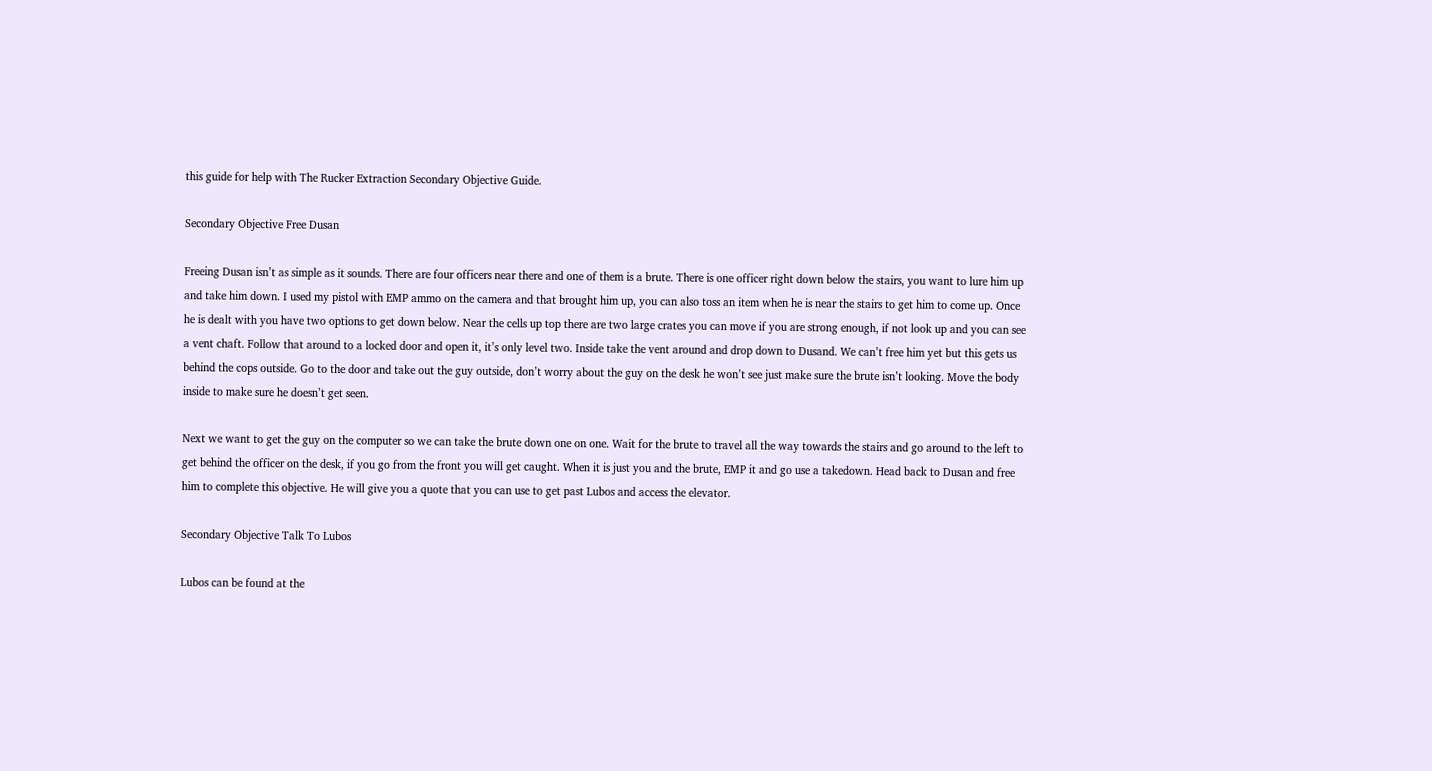this guide for help with The Rucker Extraction Secondary Objective Guide.

Secondary Objective Free Dusan

Freeing Dusan isn’t as simple as it sounds. There are four officers near there and one of them is a brute. There is one officer right down below the stairs, you want to lure him up and take him down. I used my pistol with EMP ammo on the camera and that brought him up, you can also toss an item when he is near the stairs to get him to come up. Once he is dealt with you have two options to get down below. Near the cells up top there are two large crates you can move if you are strong enough, if not look up and you can see a vent chaft. Follow that around to a locked door and open it, it’s only level two. Inside take the vent around and drop down to Dusand. We can’t free him yet but this gets us behind the cops outside. Go to the door and take out the guy outside, don’t worry about the guy on the desk he won’t see just make sure the brute isn’t looking. Move the body inside to make sure he doesn’t get seen.

Next we want to get the guy on the computer so we can take the brute down one on one. Wait for the brute to travel all the way towards the stairs and go around to the left to get behind the officer on the desk, if you go from the front you will get caught. When it is just you and the brute, EMP it and go use a takedown. Head back to Dusan and free him to complete this objective. He will give you a quote that you can use to get past Lubos and access the elevator.

Secondary Objective Talk To Lubos

Lubos can be found at the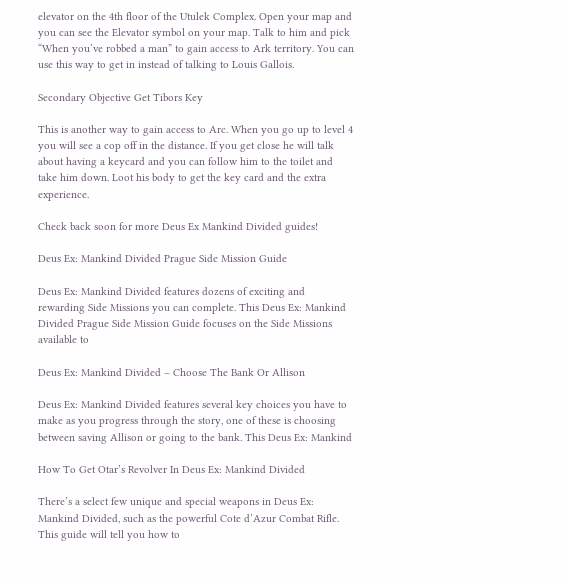elevator on the 4th floor of the Utulek Complex. Open your map and you can see the Elevator symbol on your map. Talk to him and pick “When you’ve robbed a man” to gain access to Ark territory. You can use this way to get in instead of talking to Louis Gallois.

Secondary Objective Get Tibors Key

This is another way to gain access to Arc. When you go up to level 4 you will see a cop off in the distance. If you get close he will talk about having a keycard and you can follow him to the toilet and take him down. Loot his body to get the key card and the extra experience.

Check back soon for more Deus Ex Mankind Divided guides!

Deus Ex: Mankind Divided Prague Side Mission Guide

Deus Ex: Mankind Divided features dozens of exciting and rewarding Side Missions you can complete. This Deus Ex: Mankind Divided Prague Side Mission Guide focuses on the Side Missions available to

Deus Ex: Mankind Divided – Choose The Bank Or Allison

Deus Ex: Mankind Divided features several key choices you have to make as you progress through the story, one of these is choosing between saving Allison or going to the bank. This Deus Ex: Mankind

How To Get Otar’s Revolver In Deus Ex: Mankind Divided

There’s a select few unique and special weapons in Deus Ex: Mankind Divided, such as the powerful Cote d’Azur Combat Rifle. This guide will tell you how to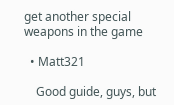get another special weapons in the game

  • Matt321

    Good guide, guys, but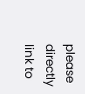please directly link to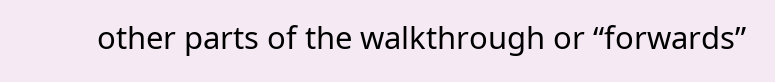other parts of the walkthrough or “forwards”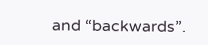and “backwards”.